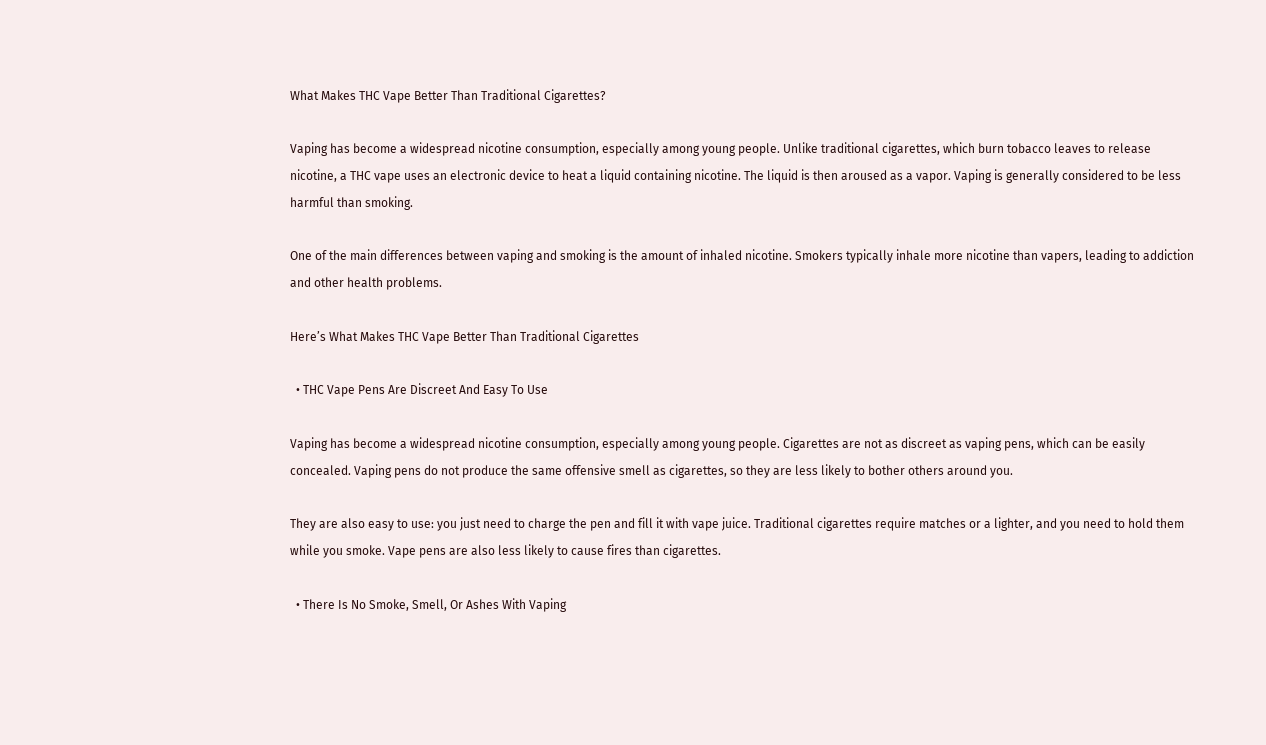What Makes THC Vape Better Than Traditional Cigarettes?

Vaping has become a widespread nicotine consumption, especially among young people. Unlike traditional cigarettes, which burn tobacco leaves to release nicotine, a THC vape uses an electronic device to heat a liquid containing nicotine. The liquid is then aroused as a vapor. Vaping is generally considered to be less harmful than smoking.

One of the main differences between vaping and smoking is the amount of inhaled nicotine. Smokers typically inhale more nicotine than vapers, leading to addiction and other health problems.

Here’s What Makes THC Vape Better Than Traditional Cigarettes

  • THC Vape Pens Are Discreet And Easy To Use

Vaping has become a widespread nicotine consumption, especially among young people. Cigarettes are not as discreet as vaping pens, which can be easily concealed. Vaping pens do not produce the same offensive smell as cigarettes, so they are less likely to bother others around you.

They are also easy to use: you just need to charge the pen and fill it with vape juice. Traditional cigarettes require matches or a lighter, and you need to hold them while you smoke. Vape pens are also less likely to cause fires than cigarettes.

  • There Is No Smoke, Smell, Or Ashes With Vaping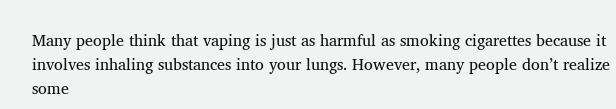Many people think that vaping is just as harmful as smoking cigarettes because it involves inhaling substances into your lungs. However, many people don’t realize some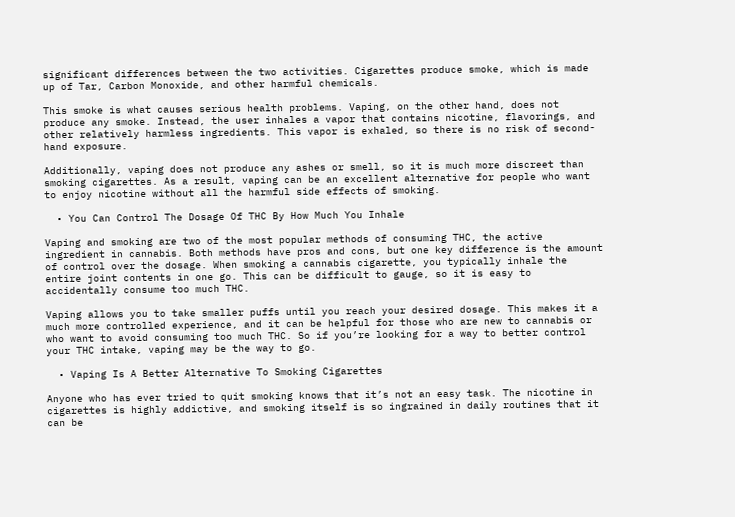significant differences between the two activities. Cigarettes produce smoke, which is made up of Tar, Carbon Monoxide, and other harmful chemicals.

This smoke is what causes serious health problems. Vaping, on the other hand, does not produce any smoke. Instead, the user inhales a vapor that contains nicotine, flavorings, and other relatively harmless ingredients. This vapor is exhaled, so there is no risk of second-hand exposure.

Additionally, vaping does not produce any ashes or smell, so it is much more discreet than smoking cigarettes. As a result, vaping can be an excellent alternative for people who want to enjoy nicotine without all the harmful side effects of smoking.

  • You Can Control The Dosage Of THC By How Much You Inhale

Vaping and smoking are two of the most popular methods of consuming THC, the active ingredient in cannabis. Both methods have pros and cons, but one key difference is the amount of control over the dosage. When smoking a cannabis cigarette, you typically inhale the entire joint contents in one go. This can be difficult to gauge, so it is easy to accidentally consume too much THC.

Vaping allows you to take smaller puffs until you reach your desired dosage. This makes it a much more controlled experience, and it can be helpful for those who are new to cannabis or who want to avoid consuming too much THC. So if you’re looking for a way to better control your THC intake, vaping may be the way to go.

  • Vaping Is A Better Alternative To Smoking Cigarettes

Anyone who has ever tried to quit smoking knows that it’s not an easy task. The nicotine in cigarettes is highly addictive, and smoking itself is so ingrained in daily routines that it can be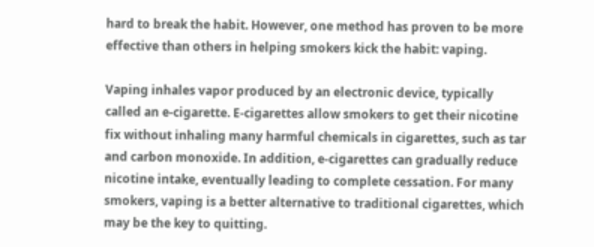hard to break the habit. However, one method has proven to be more effective than others in helping smokers kick the habit: vaping.

Vaping inhales vapor produced by an electronic device, typically called an e-cigarette. E-cigarettes allow smokers to get their nicotine fix without inhaling many harmful chemicals in cigarettes, such as tar and carbon monoxide. In addition, e-cigarettes can gradually reduce nicotine intake, eventually leading to complete cessation. For many smokers, vaping is a better alternative to traditional cigarettes, which may be the key to quitting.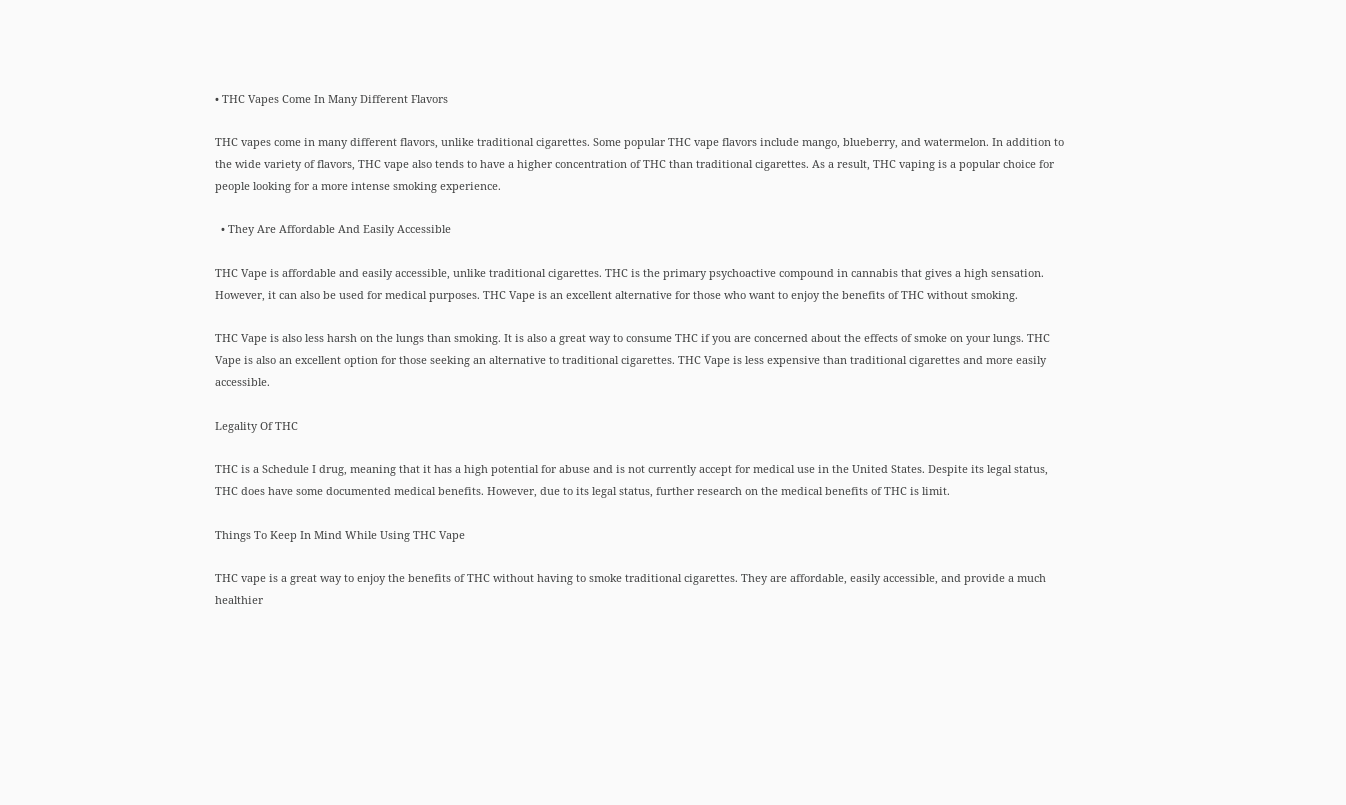• THC Vapes Come In Many Different Flavors

THC vapes come in many different flavors, unlike traditional cigarettes. Some popular THC vape flavors include mango, blueberry, and watermelon. In addition to the wide variety of flavors, THC vape also tends to have a higher concentration of THC than traditional cigarettes. As a result, THC vaping is a popular choice for people looking for a more intense smoking experience.

  • They Are Affordable And Easily Accessible

THC Vape is affordable and easily accessible, unlike traditional cigarettes. THC is the primary psychoactive compound in cannabis that gives a high sensation. However, it can also be used for medical purposes. THC Vape is an excellent alternative for those who want to enjoy the benefits of THC without smoking.

THC Vape is also less harsh on the lungs than smoking. It is also a great way to consume THC if you are concerned about the effects of smoke on your lungs. THC Vape is also an excellent option for those seeking an alternative to traditional cigarettes. THC Vape is less expensive than traditional cigarettes and more easily accessible.

Legality Of THC

THC is a Schedule I drug, meaning that it has a high potential for abuse and is not currently accept for medical use in the United States. Despite its legal status, THC does have some documented medical benefits. However, due to its legal status, further research on the medical benefits of THC is limit.

Things To Keep In Mind While Using THC Vape

THC vape is a great way to enjoy the benefits of THC without having to smoke traditional cigarettes. They are affordable, easily accessible, and provide a much healthier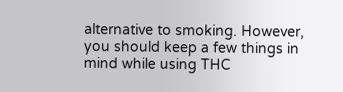alternative to smoking. However, you should keep a few things in mind while using THC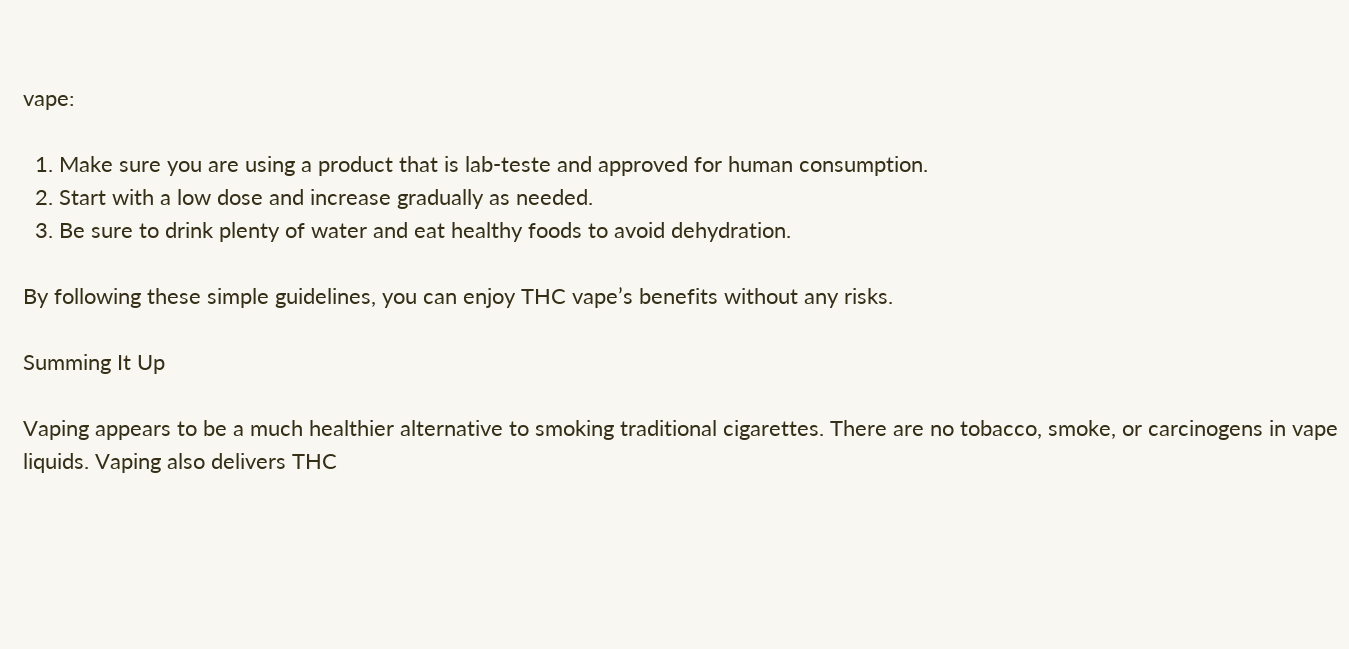vape:

  1. Make sure you are using a product that is lab-teste and approved for human consumption.
  2. Start with a low dose and increase gradually as needed.
  3. Be sure to drink plenty of water and eat healthy foods to avoid dehydration.

By following these simple guidelines, you can enjoy THC vape’s benefits without any risks.

Summing It Up

Vaping appears to be a much healthier alternative to smoking traditional cigarettes. There are no tobacco, smoke, or carcinogens in vape liquids. Vaping also delivers THC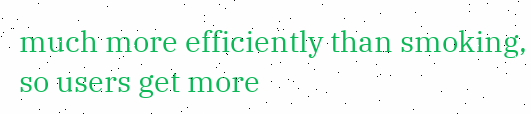much more efficiently than smoking, so users get more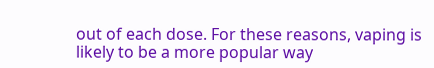out of each dose. For these reasons, vaping is likely to be a more popular way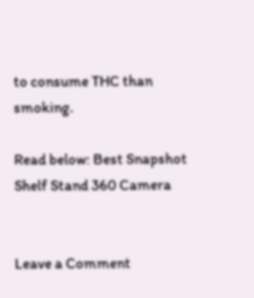to consume THC than smoking.

Read below: Best Snapshot Shelf Stand 360 Camera


Leave a Comment